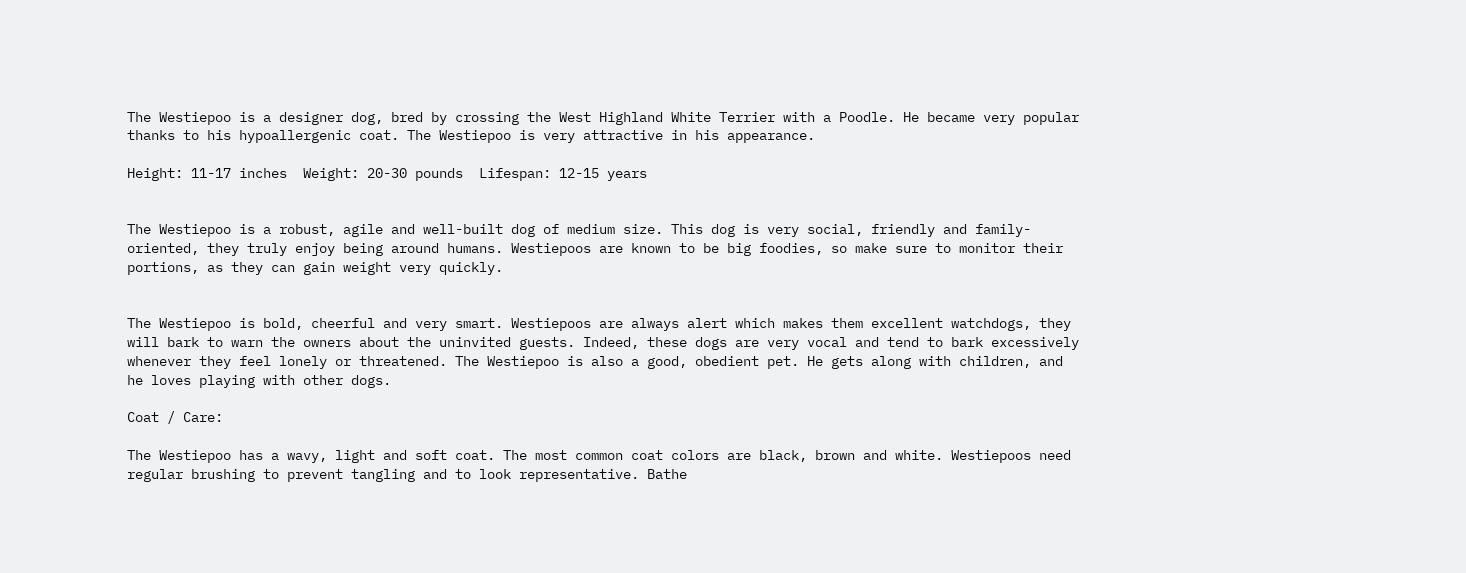The Westiepoo is a designer dog, bred by crossing the West Highland White Terrier with a Poodle. He became very popular thanks to his hypoallergenic coat. The Westiepoo is very attractive in his appearance.

Height: 11-17 inches  Weight: 20-30 pounds  Lifespan: 12-15 years


The Westiepoo is a robust, agile and well-built dog of medium size. This dog is very social, friendly and family-oriented, they truly enjoy being around humans. Westiepoos are known to be big foodies, so make sure to monitor their portions, as they can gain weight very quickly.


The Westiepoo is bold, cheerful and very smart. Westiepoos are always alert which makes them excellent watchdogs, they will bark to warn the owners about the uninvited guests. Indeed, these dogs are very vocal and tend to bark excessively whenever they feel lonely or threatened. The Westiepoo is also a good, obedient pet. He gets along with children, and he loves playing with other dogs.

Coat / Care:

The Westiepoo has a wavy, light and soft coat. The most common coat colors are black, brown and white. Westiepoos need regular brushing to prevent tangling and to look representative. Bathe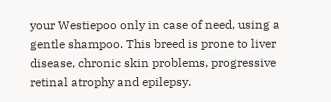your Westiepoo only in case of need, using a gentle shampoo. This breed is prone to liver disease, chronic skin problems, progressive retinal atrophy and epilepsy.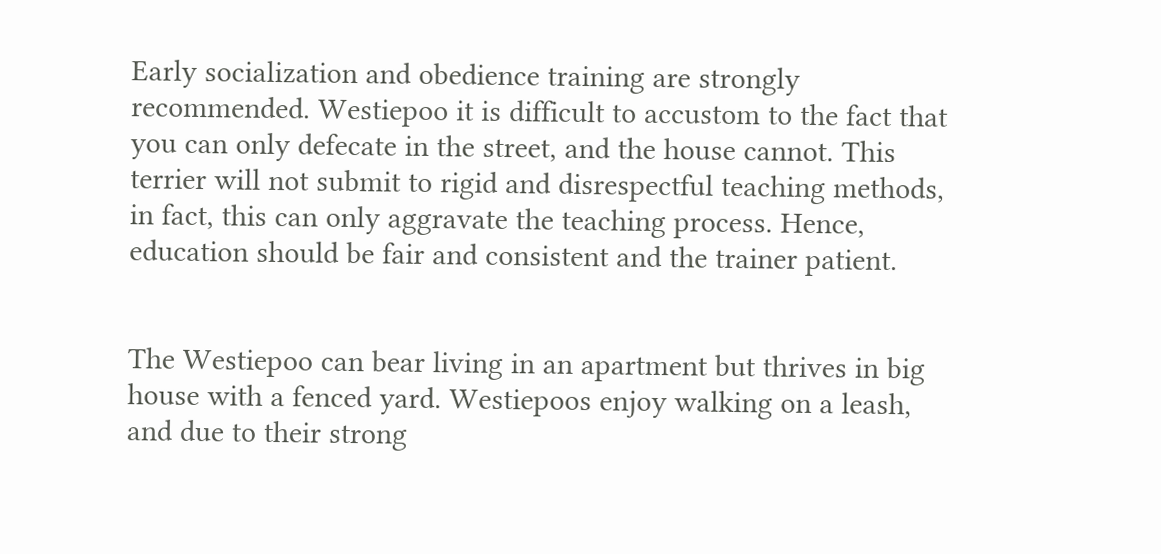Early socialization and obedience training are strongly recommended. Westiepoo it is difficult to accustom to the fact that you can only defecate in the street, and the house cannot. This terrier will not submit to rigid and disrespectful teaching methods, in fact, this can only aggravate the teaching process. Hence, education should be fair and consistent and the trainer patient.


The Westiepoo can bear living in an apartment but thrives in big house with a fenced yard. Westiepoos enjoy walking on a leash, and due to their strong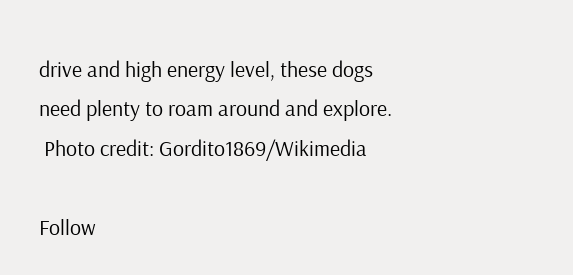drive and high energy level, these dogs need plenty to roam around and explore.
 Photo credit: Gordito1869/Wikimedia

Follow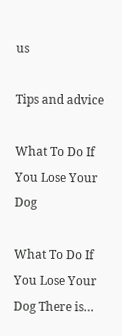us

Tips and advice

What To Do If You Lose Your Dog

What To Do If You Lose Your Dog There is…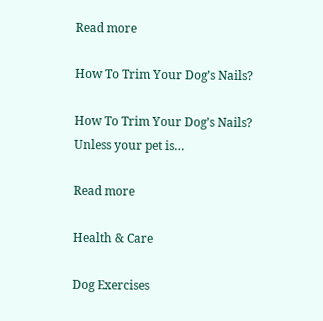Read more

How To Trim Your Dog’s Nails?

How To Trim Your Dog’s Nails? Unless your pet is…

Read more

Health & Care

Dog Exercises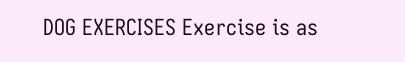DOG EXERCISES Exercise is as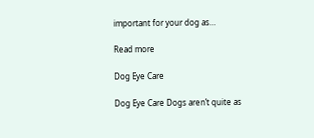important for your dog as…

Read more

Dog Eye Care

Dog Eye Care Dogs aren’t quite as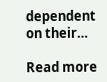dependent on their…

Read more